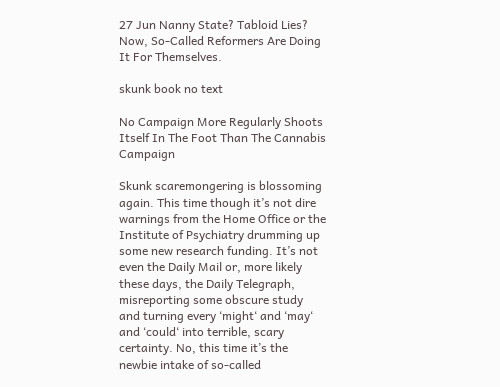27 Jun Nanny State? Tabloid Lies? Now, So-Called Reformers Are Doing It For Themselves.

skunk book no text

No Campaign More Regularly Shoots Itself In The Foot Than The Cannabis Campaign

Skunk scaremongering is blossoming again. This time though it’s not dire warnings from the Home Office or the Institute of Psychiatry drumming up some new research funding. It’s not even the Daily Mail or, more likely these days, the Daily Telegraph, misreporting some obscure study and turning every ‘might‘ and ‘may‘ and ‘could‘ into terrible, scary certainty. No, this time it’s the newbie intake of so-called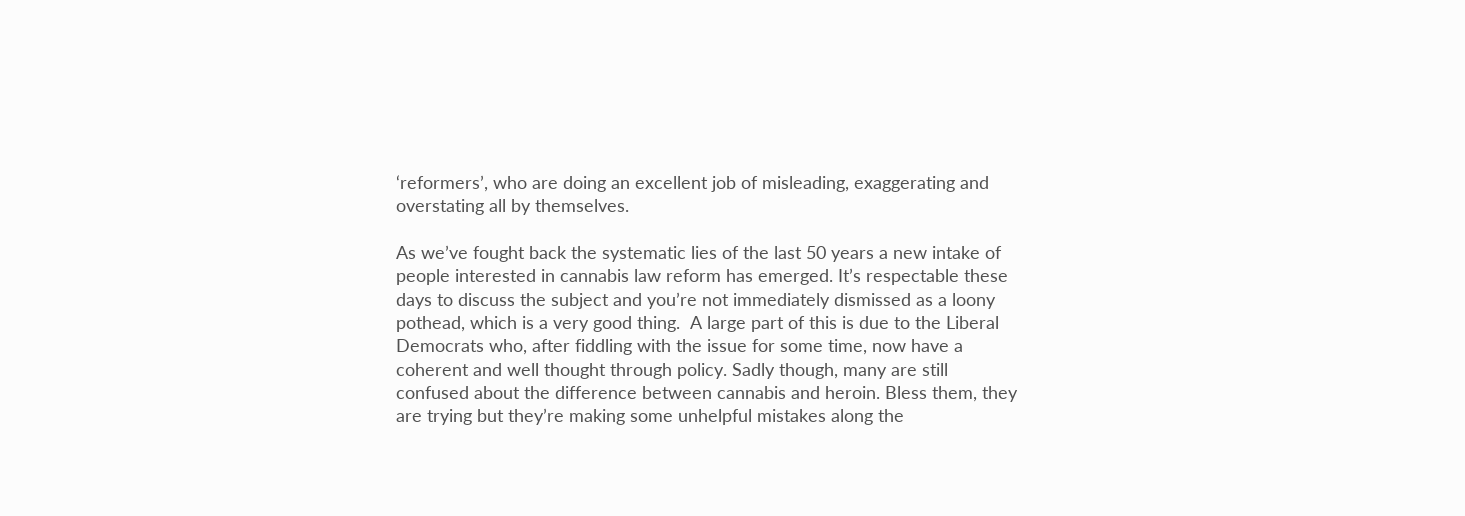‘reformers’, who are doing an excellent job of misleading, exaggerating and overstating all by themselves.

As we’ve fought back the systematic lies of the last 50 years a new intake of people interested in cannabis law reform has emerged. It’s respectable these days to discuss the subject and you’re not immediately dismissed as a loony pothead, which is a very good thing.  A large part of this is due to the Liberal Democrats who, after fiddling with the issue for some time, now have a coherent and well thought through policy. Sadly though, many are still confused about the difference between cannabis and heroin. Bless them, they are trying but they’re making some unhelpful mistakes along the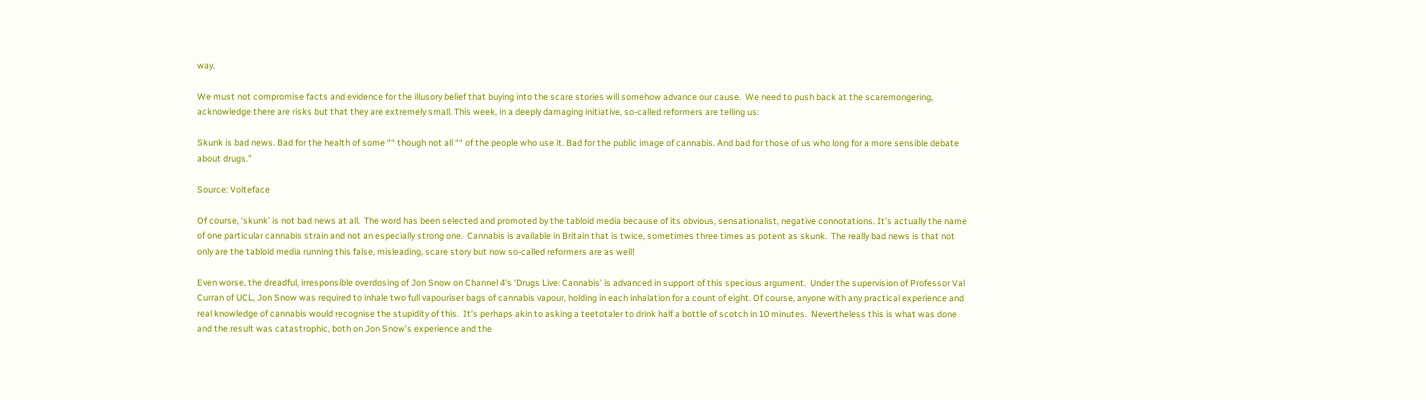way.

We must not compromise facts and evidence for the illusory belief that buying into the scare stories will somehow advance our cause.  We need to push back at the scaremongering, acknowledge there are risks but that they are extremely small. This week, in a deeply damaging initiative, so-called reformers are telling us:

Skunk is bad news. Bad for the health of some ““ though not all ““ of the people who use it. Bad for the public image of cannabis. And bad for those of us who long for a more sensible debate about drugs.”

Source: Volteface

Of course, ‘skunk’ is not bad news at all.  The word has been selected and promoted by the tabloid media because of its obvious, sensationalist, negative connotations. It’s actually the name of one particular cannabis strain and not an especially strong one.  Cannabis is available in Britain that is twice, sometimes three times as potent as skunk.  The really bad news is that not only are the tabloid media running this false, misleading, scare story but now so-called reformers are as well!

Even worse, the dreadful, irresponsible overdosing of Jon Snow on Channel 4’s ‘Drugs Live: Cannabis’ is advanced in support of this specious argument.  Under the supervision of Professor Val Curran of UCL, Jon Snow was required to inhale two full vapouriser bags of cannabis vapour, holding in each inhalation for a count of eight. Of course, anyone with any practical experience and real knowledge of cannabis would recognise the stupidity of this.  It’s perhaps akin to asking a teetotaler to drink half a bottle of scotch in 10 minutes.  Nevertheless this is what was done and the result was catastrophic, both on Jon Snow’s experience and the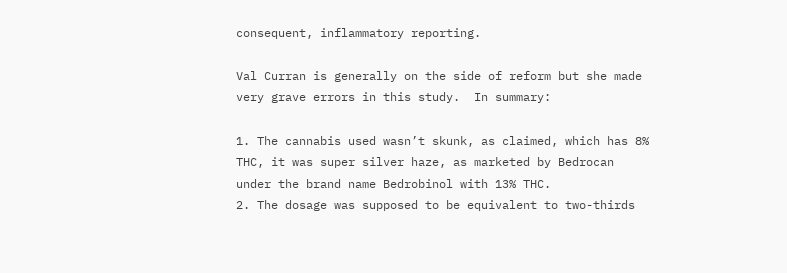consequent, inflammatory reporting.

Val Curran is generally on the side of reform but she made very grave errors in this study.  In summary:

1. The cannabis used wasn’t skunk, as claimed, which has 8% THC, it was super silver haze, as marketed by Bedrocan under the brand name Bedrobinol with 13% THC.
2. The dosage was supposed to be equivalent to two-thirds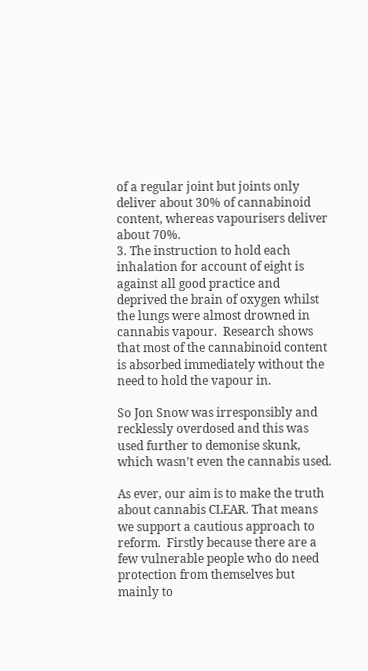of a regular joint but joints only deliver about 30% of cannabinoid content, whereas vapourisers deliver about 70%.
3. The instruction to hold each inhalation for account of eight is against all good practice and deprived the brain of oxygen whilst the lungs were almost drowned in cannabis vapour.  Research shows that most of the cannabinoid content is absorbed immediately without the need to hold the vapour in.

So Jon Snow was irresponsibly and recklessly overdosed and this was used further to demonise skunk, which wasn’t even the cannabis used.

As ever, our aim is to make the truth about cannabis CLEAR. That means we support a cautious approach to reform.  Firstly because there are a few vulnerable people who do need protection from themselves but mainly to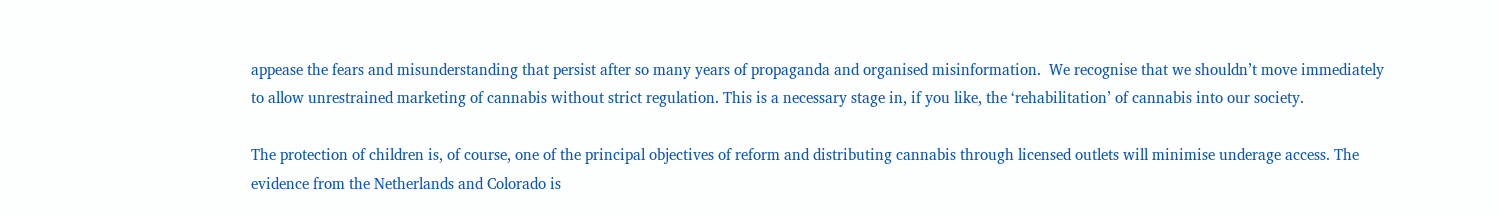appease the fears and misunderstanding that persist after so many years of propaganda and organised misinformation.  We recognise that we shouldn’t move immediately to allow unrestrained marketing of cannabis without strict regulation. This is a necessary stage in, if you like, the ‘rehabilitation’ of cannabis into our society.

The protection of children is, of course, one of the principal objectives of reform and distributing cannabis through licensed outlets will minimise underage access. The evidence from the Netherlands and Colorado is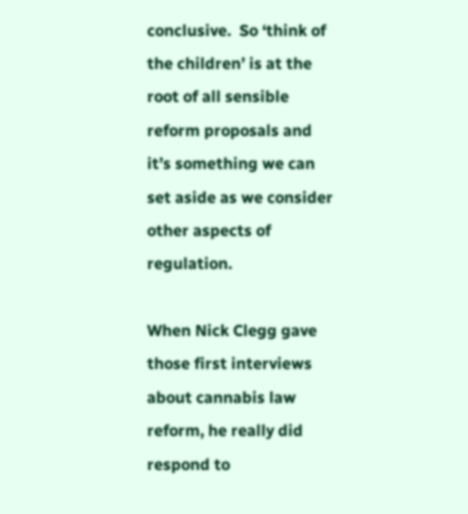conclusive.  So ‘think of the children’ is at the root of all sensible reform proposals and it’s something we can set aside as we consider other aspects of regulation.

When Nick Clegg gave those first interviews about cannabis law reform, he really did respond to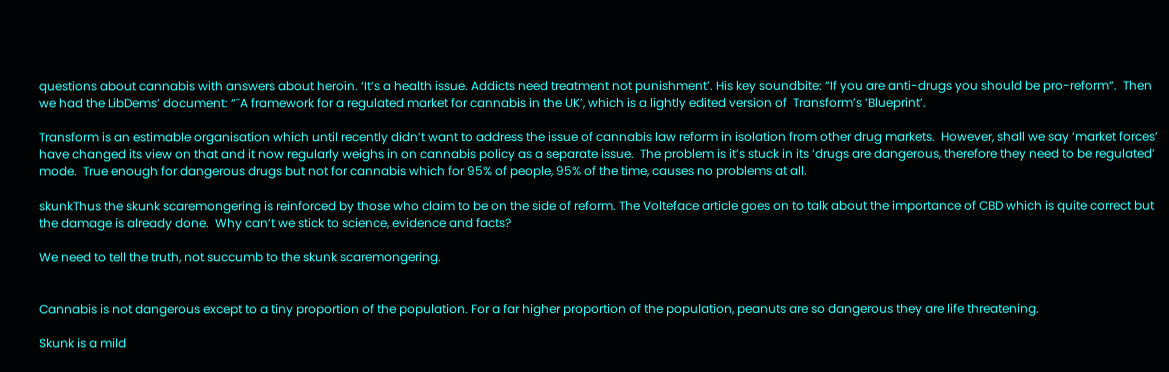questions about cannabis with answers about heroin. ‘It’s a health issue. Addicts need treatment not punishment’. His key soundbite: “If you are anti-drugs you should be pro-reform“.  Then we had the LibDems’ document: “˜A framework for a regulated market for cannabis in the UK’, which is a lightly edited version of  Transform’s ‘Blueprint’.

Transform is an estimable organisation which until recently didn’t want to address the issue of cannabis law reform in isolation from other drug markets.  However, shall we say ‘market forces’ have changed its view on that and it now regularly weighs in on cannabis policy as a separate issue.  The problem is it’s stuck in its ‘drugs are dangerous, therefore they need to be regulated’ mode.  True enough for dangerous drugs but not for cannabis which for 95% of people, 95% of the time, causes no problems at all.

skunkThus the skunk scaremongering is reinforced by those who claim to be on the side of reform. The Volteface article goes on to talk about the importance of CBD which is quite correct but the damage is already done.  Why can’t we stick to science, evidence and facts?

We need to tell the truth, not succumb to the skunk scaremongering.


Cannabis is not dangerous except to a tiny proportion of the population. For a far higher proportion of the population, peanuts are so dangerous they are life threatening.

Skunk is a mild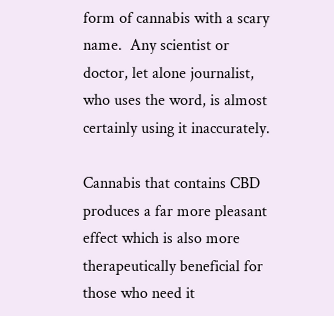form of cannabis with a scary name.  Any scientist or doctor, let alone journalist, who uses the word, is almost certainly using it inaccurately.

Cannabis that contains CBD produces a far more pleasant effect which is also more therapeutically beneficial for those who need it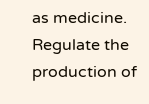as medicine. Regulate the production of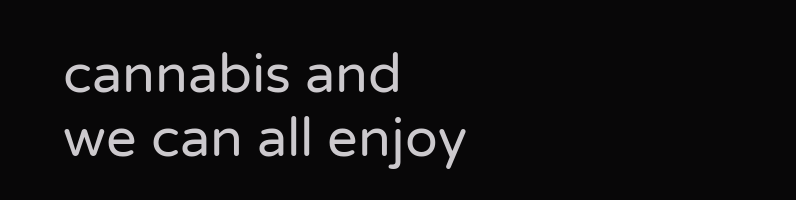cannabis and we can all enjoy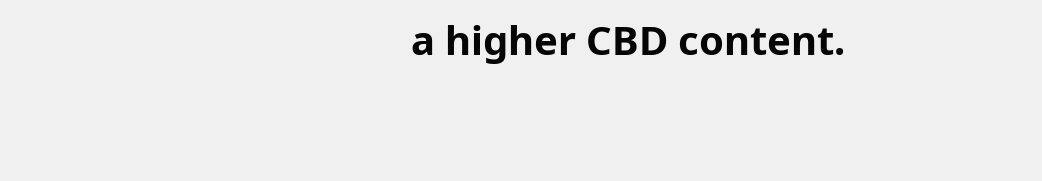a higher CBD content.